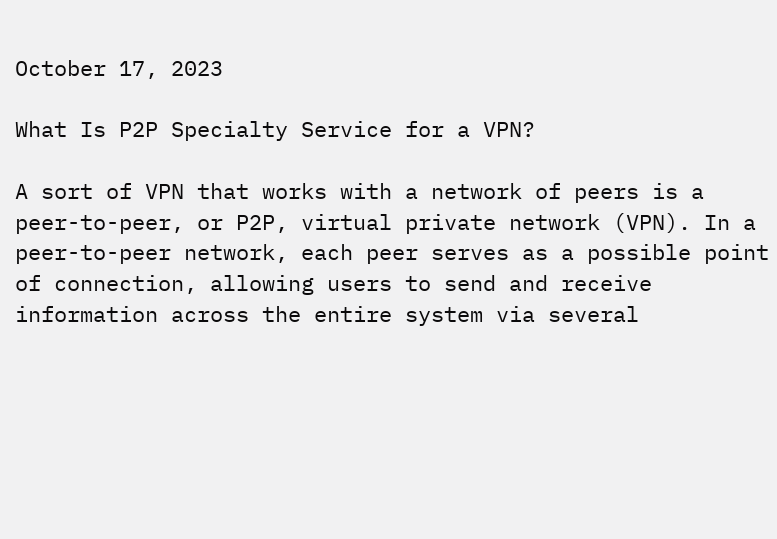October 17, 2023

What Is P2P Specialty Service for a VPN?

A sort of VPN that works with a network of peers is a peer-to-peer, or P2P, virtual private network (VPN). In a peer-to-peer network, each peer serves as a possible point of connection, allowing users to send and receive information across the entire system via several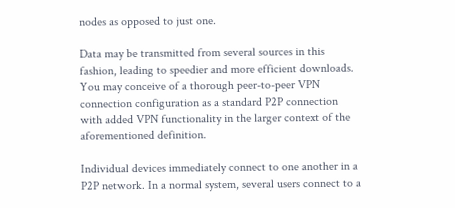nodes as opposed to just one.

Data may be transmitted from several sources in this fashion, leading to speedier and more efficient downloads. You may conceive of a thorough peer-to-peer VPN connection configuration as a standard P2P connection with added VPN functionality in the larger context of the aforementioned definition.

Individual devices immediately connect to one another in a P2P network. In a normal system, several users connect to a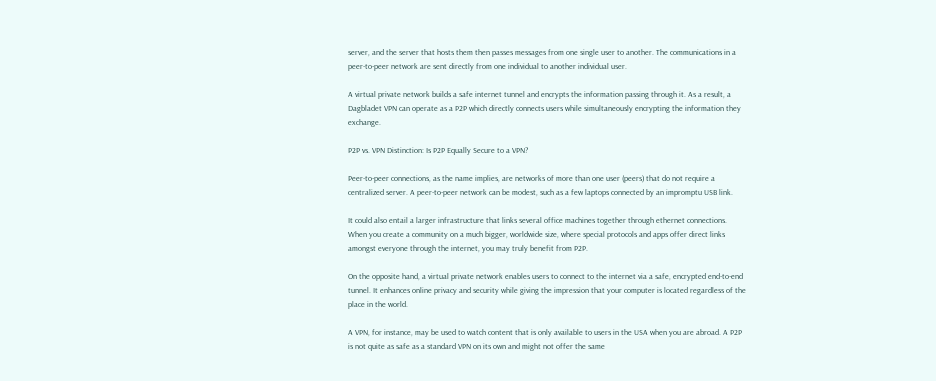server, and the server that hosts them then passes messages from one single user to another. The communications in a peer-to-peer network are sent directly from one individual to another individual user.

A virtual private network builds a safe internet tunnel and encrypts the information passing through it. As a result, a Dagbladet VPN can operate as a P2P which directly connects users while simultaneously encrypting the information they exchange.

P2P vs. VPN Distinction: Is P2P Equally Secure to a VPN?

Peer-to-peer connections, as the name implies, are networks of more than one user (peers) that do not require a centralized server. A peer-to-peer network can be modest, such as a few laptops connected by an impromptu USB link.

It could also entail a larger infrastructure that links several office machines together through ethernet connections. When you create a community on a much bigger, worldwide size, where special protocols and apps offer direct links amongst everyone through the internet, you may truly benefit from P2P.

On the opposite hand, a virtual private network enables users to connect to the internet via a safe, encrypted end-to-end tunnel. It enhances online privacy and security while giving the impression that your computer is located regardless of the place in the world.

A VPN, for instance, may be used to watch content that is only available to users in the USA when you are abroad. A P2P is not quite as safe as a standard VPN on its own and might not offer the same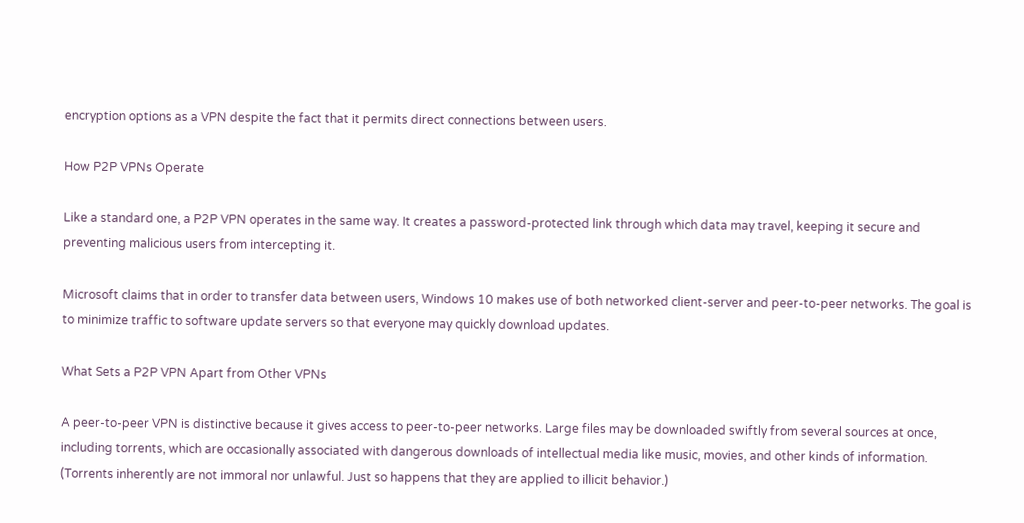encryption options as a VPN despite the fact that it permits direct connections between users.

How P2P VPNs Operate

Like a standard one, a P2P VPN operates in the same way. It creates a password-protected link through which data may travel, keeping it secure and preventing malicious users from intercepting it.

Microsoft claims that in order to transfer data between users, Windows 10 makes use of both networked client-server and peer-to-peer networks. The goal is to minimize traffic to software update servers so that everyone may quickly download updates.

What Sets a P2P VPN Apart from Other VPNs

A peer-to-peer VPN is distinctive because it gives access to peer-to-peer networks. Large files may be downloaded swiftly from several sources at once, including torrents, which are occasionally associated with dangerous downloads of intellectual media like music, movies, and other kinds of information. (Torrents inherently are not immoral nor unlawful. Just so happens that they are applied to illicit behavior.)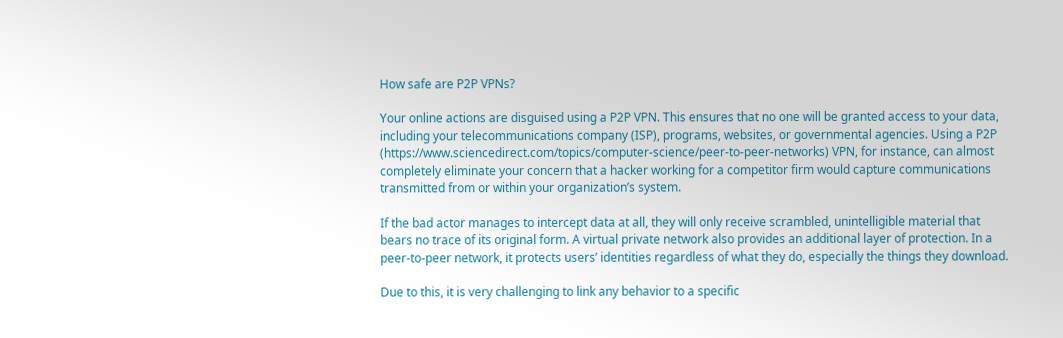How safe are P2P VPNs?

Your online actions are disguised using a P2P VPN. This ensures that no one will be granted access to your data, including your telecommunications company (ISP), programs, websites, or governmental agencies. Using a P2P (https://www.sciencedirect.com/topics/computer-science/peer-to-peer-networks) VPN, for instance, can almost completely eliminate your concern that a hacker working for a competitor firm would capture communications transmitted from or within your organization’s system.

If the bad actor manages to intercept data at all, they will only receive scrambled, unintelligible material that bears no trace of its original form. A virtual private network also provides an additional layer of protection. In a peer-to-peer network, it protects users’ identities regardless of what they do, especially the things they download.

Due to this, it is very challenging to link any behavior to a specific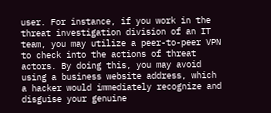user. For instance, if you work in the threat investigation division of an IT team, you may utilize a peer-to-peer VPN to check into the actions of threat actors. By doing this, you may avoid using a business website address, which a hacker would immediately recognize and disguise your genuine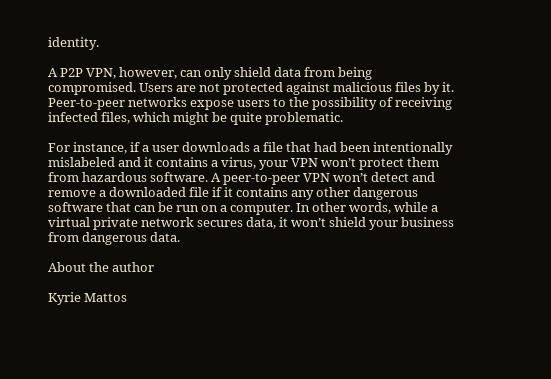identity.

A P2P VPN, however, can only shield data from being compromised. Users are not protected against malicious files by it. Peer-to-peer networks expose users to the possibility of receiving infected files, which might be quite problematic.

For instance, if a user downloads a file that had been intentionally mislabeled and it contains a virus, your VPN won’t protect them from hazardous software. A peer-to-peer VPN won’t detect and remove a downloaded file if it contains any other dangerous software that can be run on a computer. In other words, while a virtual private network secures data, it won’t shield your business from dangerous data.

About the author

Kyrie Mattos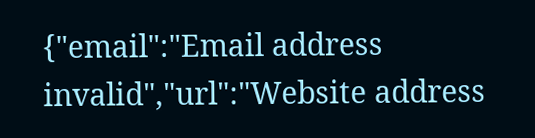{"email":"Email address invalid","url":"Website address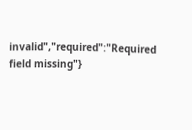invalid","required":"Required field missing"}